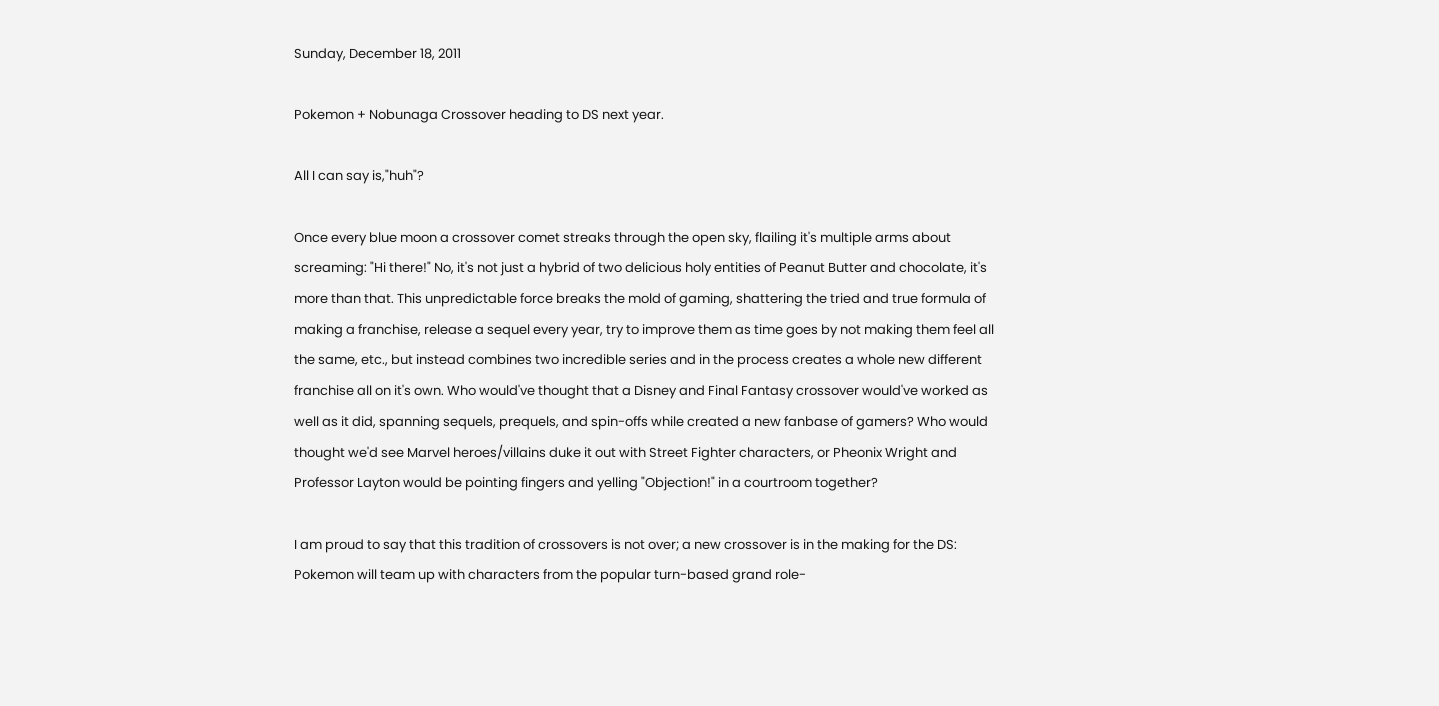Sunday, December 18, 2011

Pokemon + Nobunaga Crossover heading to DS next year.

All I can say is,"huh"?

Once every blue moon a crossover comet streaks through the open sky, flailing it's multiple arms about screaming: "Hi there!" No, it's not just a hybrid of two delicious holy entities of Peanut Butter and chocolate, it's more than that. This unpredictable force breaks the mold of gaming, shattering the tried and true formula of making a franchise, release a sequel every year, try to improve them as time goes by not making them feel all the same, etc., but instead combines two incredible series and in the process creates a whole new different franchise all on it's own. Who would've thought that a Disney and Final Fantasy crossover would've worked as well as it did, spanning sequels, prequels, and spin-offs while created a new fanbase of gamers? Who would thought we'd see Marvel heroes/villains duke it out with Street Fighter characters, or Pheonix Wright and Professor Layton would be pointing fingers and yelling "Objection!" in a courtroom together?

I am proud to say that this tradition of crossovers is not over; a new crossover is in the making for the DS: Pokemon will team up with characters from the popular turn-based grand role-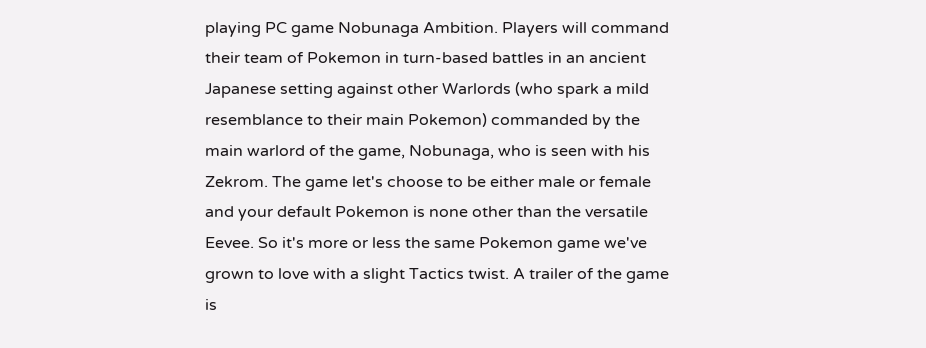playing PC game Nobunaga Ambition. Players will command their team of Pokemon in turn-based battles in an ancient Japanese setting against other Warlords (who spark a mild resemblance to their main Pokemon) commanded by the main warlord of the game, Nobunaga, who is seen with his Zekrom. The game let's choose to be either male or female and your default Pokemon is none other than the versatile Eevee. So it's more or less the same Pokemon game we've grown to love with a slight Tactics twist. A trailer of the game is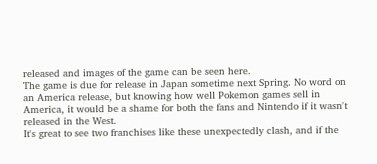released and images of the game can be seen here.
The game is due for release in Japan sometime next Spring. No word on an America release, but knowing how well Pokemon games sell in America, it would be a shame for both the fans and Nintendo if it wasn't released in the West.
It's great to see two franchises like these unexpectedly clash, and if the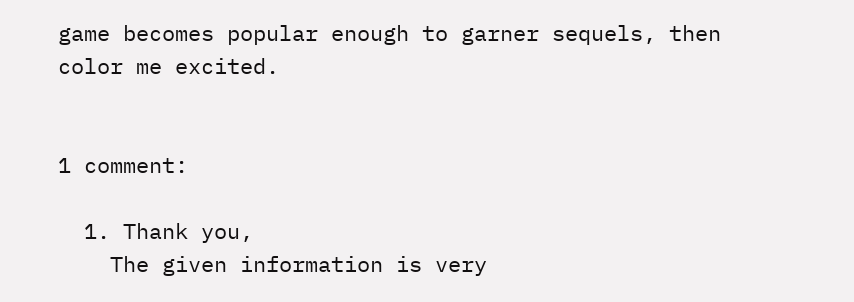game becomes popular enough to garner sequels, then color me excited.


1 comment:

  1. Thank you,
    The given information is very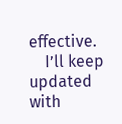effective.
    I’ll keep updated with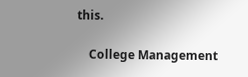this.

    College Management